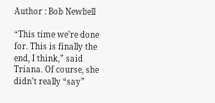Author : Bob Newbell

“This time we’re done for. This is finally the end, I think,” said Triana. Of course, she didn’t really “say”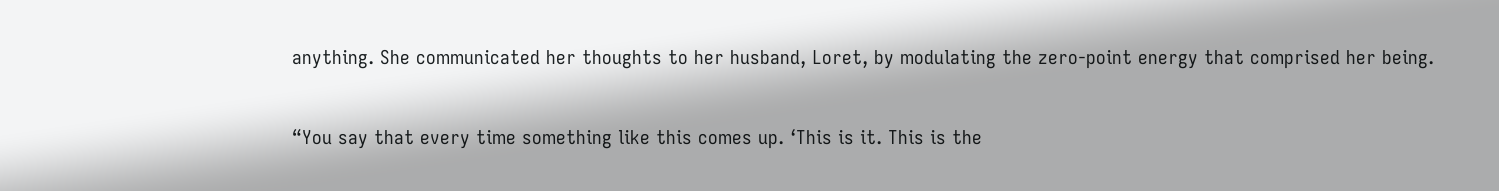anything. She communicated her thoughts to her husband, Loret, by modulating the zero-point energy that comprised her being.

“You say that every time something like this comes up. ‘This is it. This is the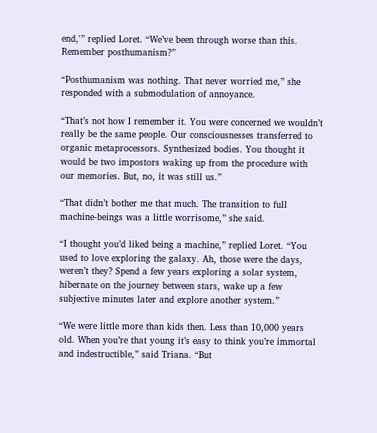end,'” replied Loret. “We’ve been through worse than this. Remember posthumanism?”

“Posthumanism was nothing. That never worried me,” she responded with a submodulation of annoyance.

“That’s not how I remember it. You were concerned we wouldn’t really be the same people. Our consciousnesses transferred to organic metaprocessors. Synthesized bodies. You thought it would be two impostors waking up from the procedure with our memories. But, no, it was still us.”

“That didn’t bother me that much. The transition to full machine-beings was a little worrisome,” she said.

“I thought you’d liked being a machine,” replied Loret. “You used to love exploring the galaxy. Ah, those were the days, weren’t they? Spend a few years exploring a solar system, hibernate on the journey between stars, wake up a few subjective minutes later and explore another system.”

“We were little more than kids then. Less than 10,000 years old. When you’re that young it’s easy to think you’re immortal and indestructible,” said Triana. “But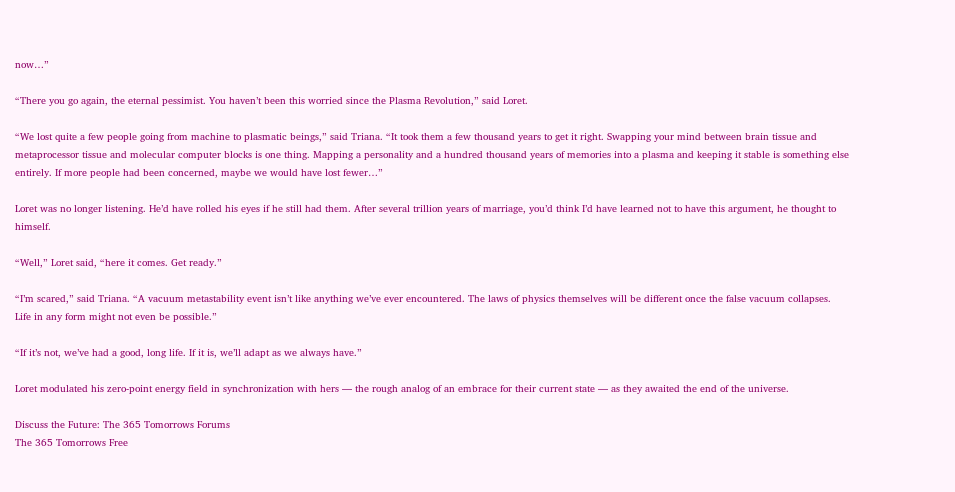now…”

“There you go again, the eternal pessimist. You haven’t been this worried since the Plasma Revolution,” said Loret.

“We lost quite a few people going from machine to plasmatic beings,” said Triana. “It took them a few thousand years to get it right. Swapping your mind between brain tissue and metaprocessor tissue and molecular computer blocks is one thing. Mapping a personality and a hundred thousand years of memories into a plasma and keeping it stable is something else entirely. If more people had been concerned, maybe we would have lost fewer…”

Loret was no longer listening. He’d have rolled his eyes if he still had them. After several trillion years of marriage, you’d think I’d have learned not to have this argument, he thought to himself.

“Well,” Loret said, “here it comes. Get ready.”

“I’m scared,” said Triana. “A vacuum metastability event isn’t like anything we’ve ever encountered. The laws of physics themselves will be different once the false vacuum collapses. Life in any form might not even be possible.”

“If it’s not, we’ve had a good, long life. If it is, we’ll adapt as we always have.”

Loret modulated his zero-point energy field in synchronization with hers — the rough analog of an embrace for their current state — as they awaited the end of the universe.

Discuss the Future: The 365 Tomorrows Forums
The 365 Tomorrows Free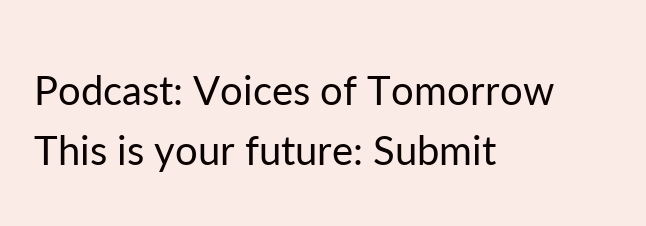Podcast: Voices of Tomorrow
This is your future: Submit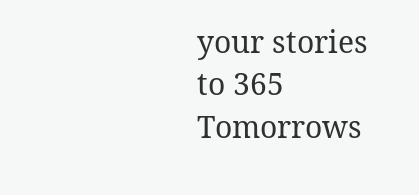your stories to 365 Tomorrows